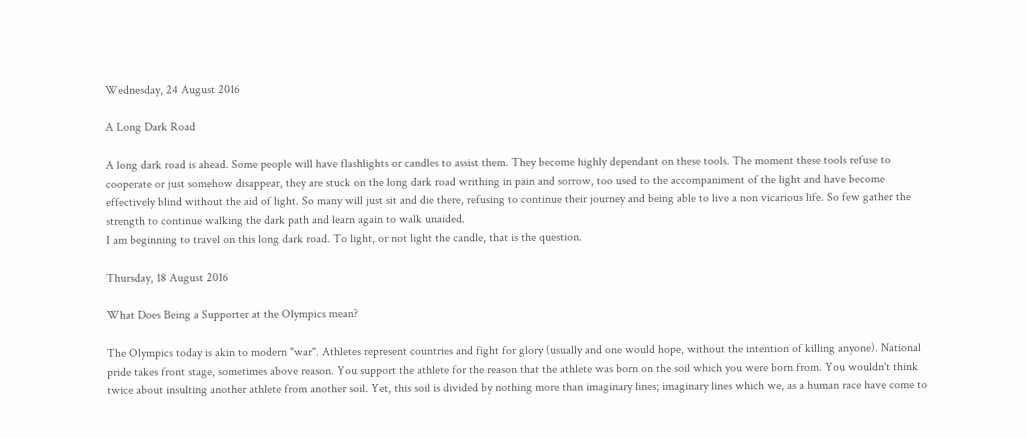Wednesday, 24 August 2016

A Long Dark Road

A long dark road is ahead. Some people will have flashlights or candles to assist them. They become highly dependant on these tools. The moment these tools refuse to cooperate or just somehow disappear, they are stuck on the long dark road writhing in pain and sorrow, too used to the accompaniment of the light and have become effectively blind without the aid of light. So many will just sit and die there, refusing to continue their journey and being able to live a non vicarious life. So few gather the strength to continue walking the dark path and learn again to walk unaided.
I am beginning to travel on this long dark road. To light, or not light the candle, that is the question.

Thursday, 18 August 2016

What Does Being a Supporter at the Olympics mean?

The Olympics today is akin to modern "war". Athletes represent countries and fight for glory (usually and one would hope, without the intention of killing anyone). National pride takes front stage, sometimes above reason. You support the athlete for the reason that the athlete was born on the soil which you were born from. You wouldn't think twice about insulting another athlete from another soil. Yet, this soil is divided by nothing more than imaginary lines; imaginary lines which we, as a human race have come to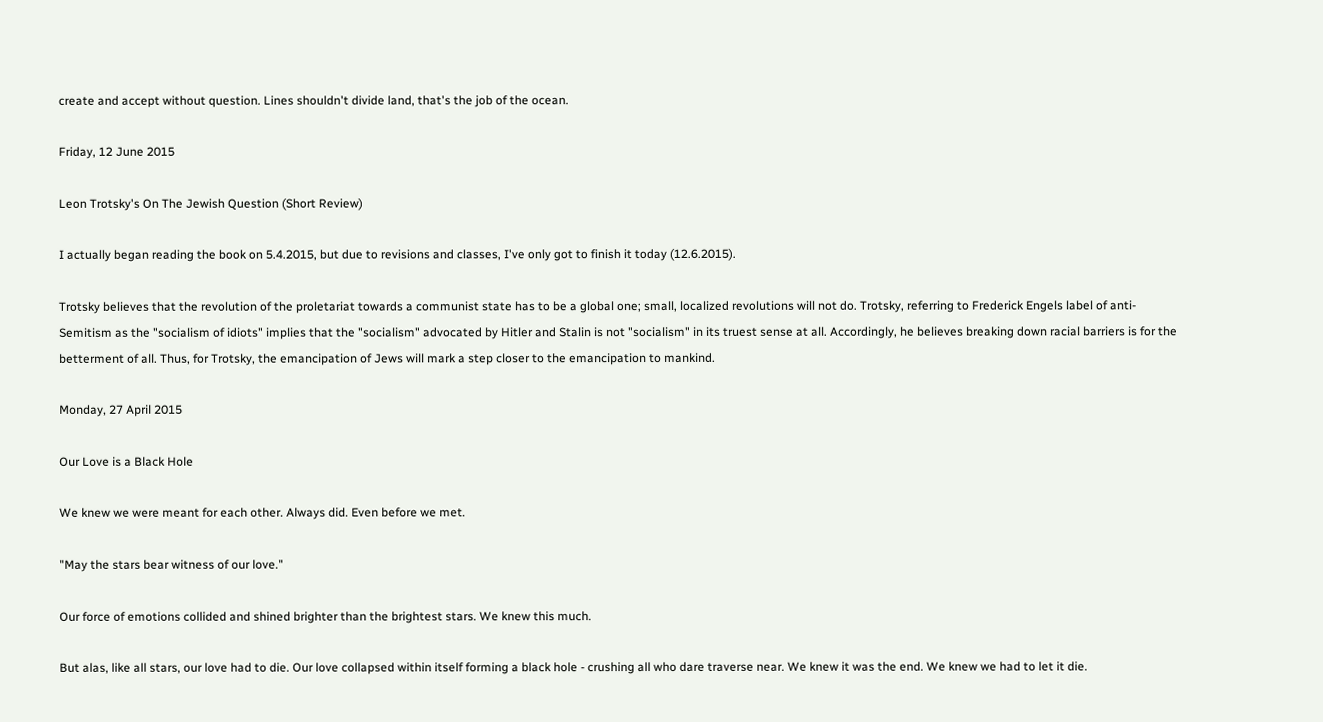create and accept without question. Lines shouldn't divide land, that's the job of the ocean.

Friday, 12 June 2015

Leon Trotsky's On The Jewish Question (Short Review)

I actually began reading the book on 5.4.2015, but due to revisions and classes, I've only got to finish it today (12.6.2015).

Trotsky believes that the revolution of the proletariat towards a communist state has to be a global one; small, localized revolutions will not do. Trotsky, referring to Frederick Engels label of anti-Semitism as the "socialism of idiots" implies that the "socialism" advocated by Hitler and Stalin is not "socialism" in its truest sense at all. Accordingly, he believes breaking down racial barriers is for the betterment of all. Thus, for Trotsky, the emancipation of Jews will mark a step closer to the emancipation to mankind.

Monday, 27 April 2015

Our Love is a Black Hole

We knew we were meant for each other. Always did. Even before we met.

"May the stars bear witness of our love."

Our force of emotions collided and shined brighter than the brightest stars. We knew this much.

But alas, like all stars, our love had to die. Our love collapsed within itself forming a black hole - crushing all who dare traverse near. We knew it was the end. We knew we had to let it die.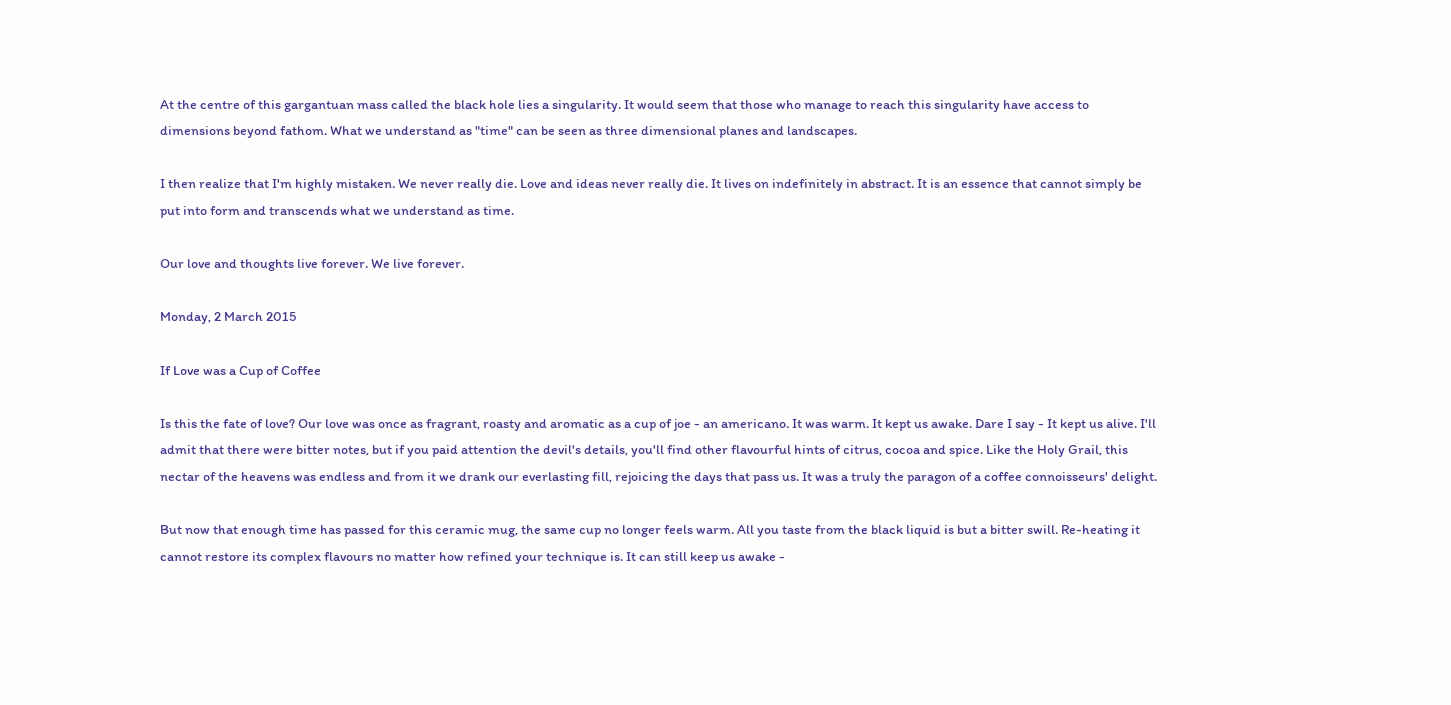At the centre of this gargantuan mass called the black hole lies a singularity. It would seem that those who manage to reach this singularity have access to dimensions beyond fathom. What we understand as "time" can be seen as three dimensional planes and landscapes.

I then realize that I'm highly mistaken. We never really die. Love and ideas never really die. It lives on indefinitely in abstract. It is an essence that cannot simply be put into form and transcends what we understand as time.

Our love and thoughts live forever. We live forever.

Monday, 2 March 2015

If Love was a Cup of Coffee

Is this the fate of love? Our love was once as fragrant, roasty and aromatic as a cup of joe - an americano. It was warm. It kept us awake. Dare I say - It kept us alive. I'll admit that there were bitter notes, but if you paid attention the devil's details, you'll find other flavourful hints of citrus, cocoa and spice. Like the Holy Grail, this nectar of the heavens was endless and from it we drank our everlasting fill, rejoicing the days that pass us. It was a truly the paragon of a coffee connoisseurs' delight.

But now that enough time has passed for this ceramic mug, the same cup no longer feels warm. All you taste from the black liquid is but a bitter swill. Re-heating it cannot restore its complex flavours no matter how refined your technique is. It can still keep us awake -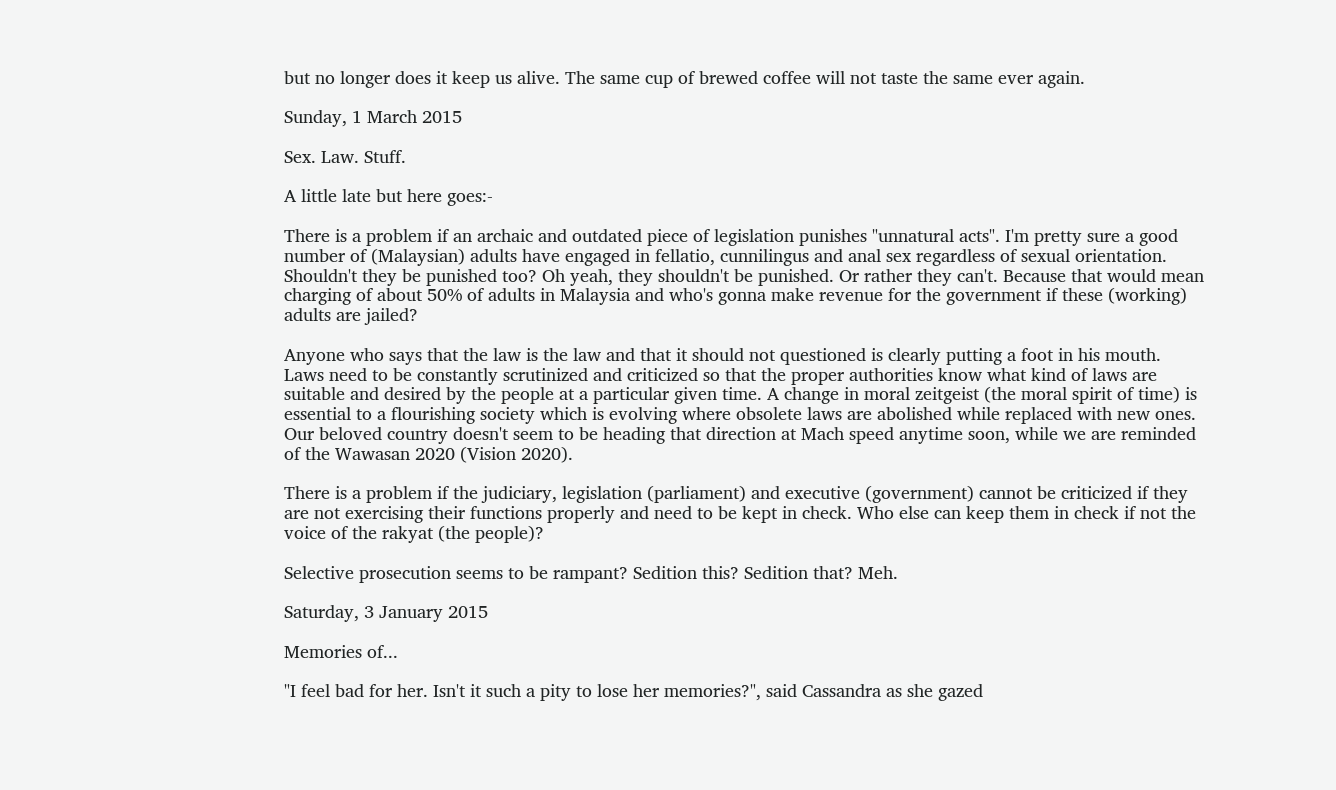but no longer does it keep us alive. The same cup of brewed coffee will not taste the same ever again.

Sunday, 1 March 2015

Sex. Law. Stuff.

A little late but here goes:-

There is a problem if an archaic and outdated piece of legislation punishes "unnatural acts". I'm pretty sure a good number of (Malaysian) adults have engaged in fellatio, cunnilingus and anal sex regardless of sexual orientation. Shouldn't they be punished too? Oh yeah, they shouldn't be punished. Or rather they can't. Because that would mean charging of about 50% of adults in Malaysia and who's gonna make revenue for the government if these (working) adults are jailed?

Anyone who says that the law is the law and that it should not questioned is clearly putting a foot in his mouth. Laws need to be constantly scrutinized and criticized so that the proper authorities know what kind of laws are suitable and desired by the people at a particular given time. A change in moral zeitgeist (the moral spirit of time) is essential to a flourishing society which is evolving where obsolete laws are abolished while replaced with new ones. Our beloved country doesn't seem to be heading that direction at Mach speed anytime soon, while we are reminded of the Wawasan 2020 (Vision 2020).

There is a problem if the judiciary, legislation (parliament) and executive (government) cannot be criticized if they are not exercising their functions properly and need to be kept in check. Who else can keep them in check if not the voice of the rakyat (the people)?

Selective prosecution seems to be rampant? Sedition this? Sedition that? Meh.

Saturday, 3 January 2015

Memories of...

"I feel bad for her. Isn't it such a pity to lose her memories?", said Cassandra as she gazed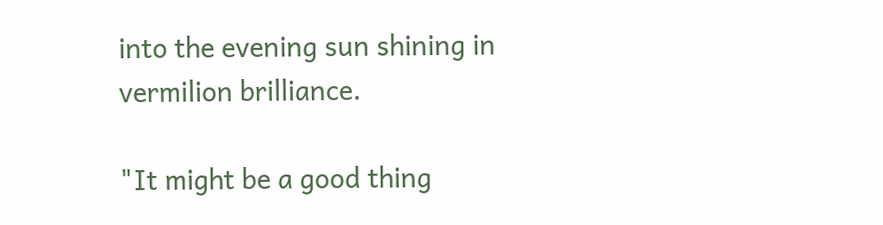into the evening sun shining in vermilion brilliance.

"It might be a good thing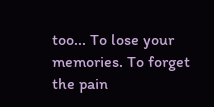too... To lose your memories. To forget the pain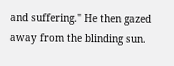and suffering." He then gazed away from the blinding sun.